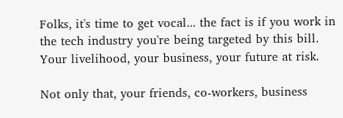Folks, it's time to get vocal... the fact is if you work in the tech industry you're being targeted by this bill. Your livelihood, your business, your future at risk.

Not only that, your friends, co-workers, business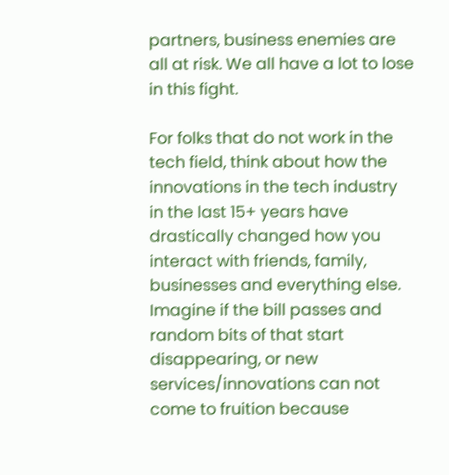partners, business enemies are all at risk. We all have a lot to lose in this fight.

For folks that do not work in the tech field, think about how the innovations in the tech industry in the last 15+ years have drastically changed how you interact with friends, family, businesses and everything else. Imagine if the bill passes and random bits of that start disappearing, or new services/innovations can not come to fruition because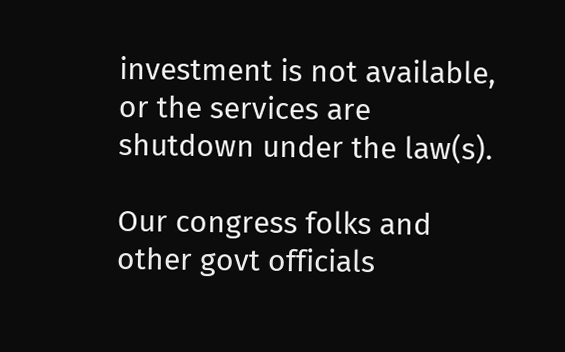investment is not available, or the services are shutdown under the law(s).

Our congress folks and other govt officials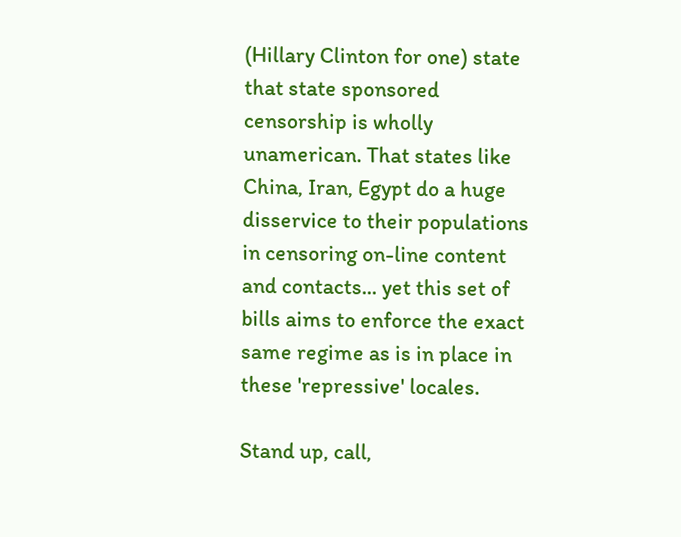(Hillary Clinton for one) state that state sponsored censorship is wholly unamerican. That states like China, Iran, Egypt do a huge disservice to their populations in censoring on-line content and contacts... yet this set of bills aims to enforce the exact same regime as is in place in these 'repressive' locales.

Stand up, call,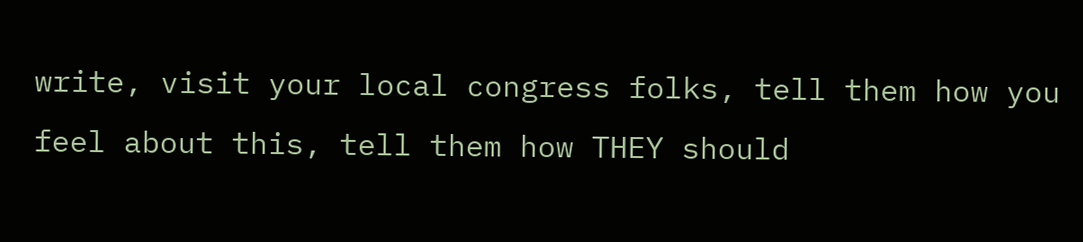write, visit your local congress folks, tell them how you feel about this, tell them how THEY should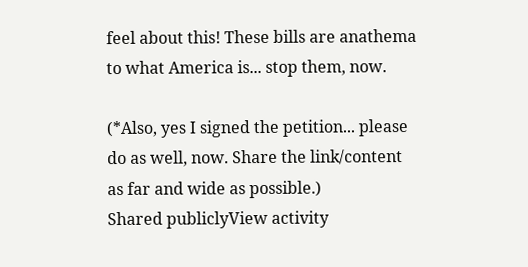feel about this! These bills are anathema to what America is... stop them, now.

(*Also, yes I signed the petition... please do as well, now. Share the link/content as far and wide as possible.)
Shared publiclyView activity